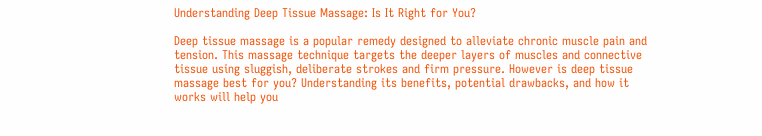Understanding Deep Tissue Massage: Is It Right for You?

Deep tissue massage is a popular remedy designed to alleviate chronic muscle pain and tension. This massage technique targets the deeper layers of muscles and connective tissue using sluggish, deliberate strokes and firm pressure. However is deep tissue massage best for you? Understanding its benefits, potential drawbacks, and how it works will help you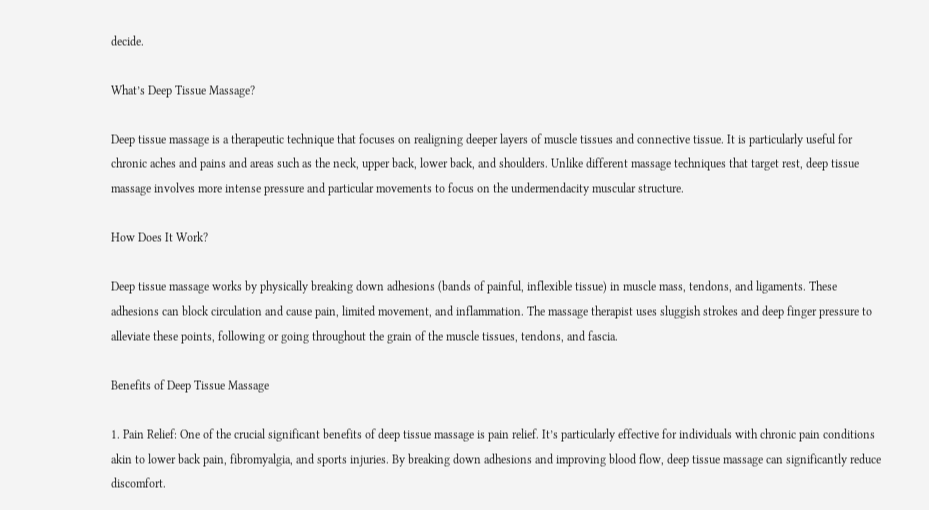decide.

What’s Deep Tissue Massage?

Deep tissue massage is a therapeutic technique that focuses on realigning deeper layers of muscle tissues and connective tissue. It is particularly useful for chronic aches and pains and areas such as the neck, upper back, lower back, and shoulders. Unlike different massage techniques that target rest, deep tissue massage involves more intense pressure and particular movements to focus on the undermendacity muscular structure.

How Does It Work?

Deep tissue massage works by physically breaking down adhesions (bands of painful, inflexible tissue) in muscle mass, tendons, and ligaments. These adhesions can block circulation and cause pain, limited movement, and inflammation. The massage therapist uses sluggish strokes and deep finger pressure to alleviate these points, following or going throughout the grain of the muscle tissues, tendons, and fascia.

Benefits of Deep Tissue Massage

1. Pain Relief: One of the crucial significant benefits of deep tissue massage is pain relief. It’s particularly effective for individuals with chronic pain conditions akin to lower back pain, fibromyalgia, and sports injuries. By breaking down adhesions and improving blood flow, deep tissue massage can significantly reduce discomfort.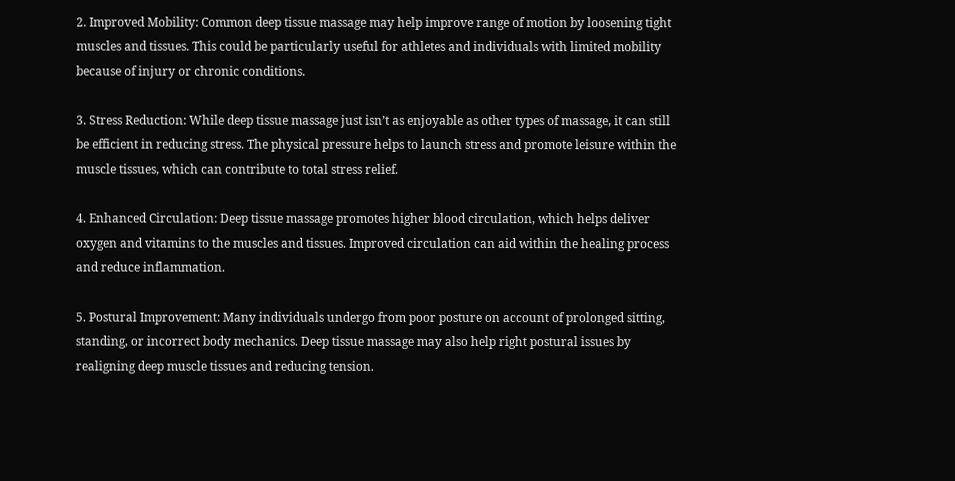2. Improved Mobility: Common deep tissue massage may help improve range of motion by loosening tight muscles and tissues. This could be particularly useful for athletes and individuals with limited mobility because of injury or chronic conditions.

3. Stress Reduction: While deep tissue massage just isn’t as enjoyable as other types of massage, it can still be efficient in reducing stress. The physical pressure helps to launch stress and promote leisure within the muscle tissues, which can contribute to total stress relief.

4. Enhanced Circulation: Deep tissue massage promotes higher blood circulation, which helps deliver oxygen and vitamins to the muscles and tissues. Improved circulation can aid within the healing process and reduce inflammation.

5. Postural Improvement: Many individuals undergo from poor posture on account of prolonged sitting, standing, or incorrect body mechanics. Deep tissue massage may also help right postural issues by realigning deep muscle tissues and reducing tension.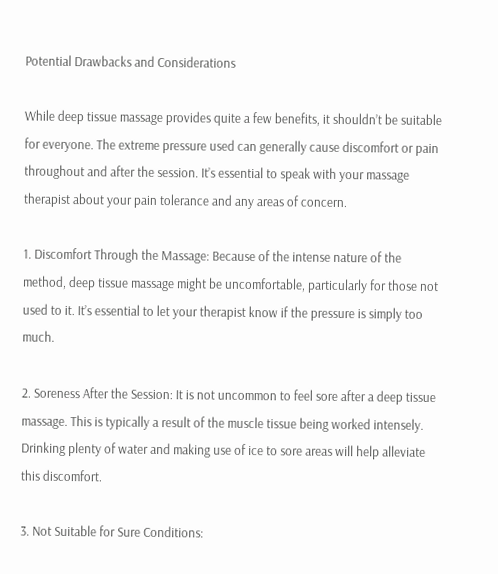Potential Drawbacks and Considerations

While deep tissue massage provides quite a few benefits, it shouldn’t be suitable for everyone. The extreme pressure used can generally cause discomfort or pain throughout and after the session. It’s essential to speak with your massage therapist about your pain tolerance and any areas of concern.

1. Discomfort Through the Massage: Because of the intense nature of the method, deep tissue massage might be uncomfortable, particularly for those not used to it. It’s essential to let your therapist know if the pressure is simply too much.

2. Soreness After the Session: It is not uncommon to feel sore after a deep tissue massage. This is typically a result of the muscle tissue being worked intensely. Drinking plenty of water and making use of ice to sore areas will help alleviate this discomfort.

3. Not Suitable for Sure Conditions: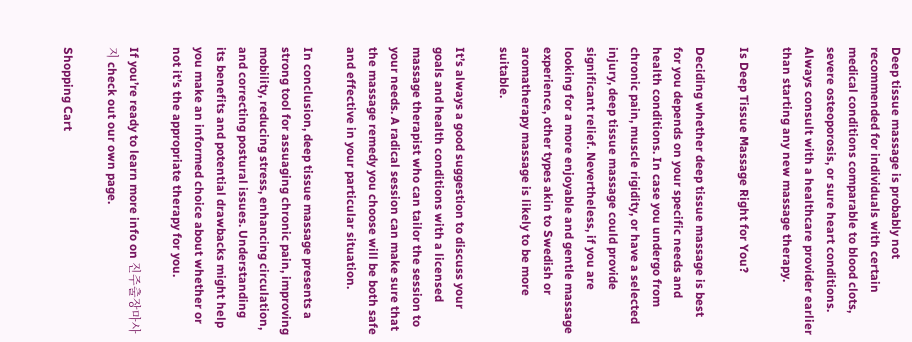Deep tissue massage is probably not recommended for individuals with certain medical conditions comparable to blood clots, severe osteoporosis, or sure heart conditions. Always consult with a healthcare provider earlier than starting any new massage therapy.

Is Deep Tissue Massage Right for You?

Deciding whether deep tissue massage is best for you depends on your specific needs and health conditions. In case you undergo from chronic pain, muscle rigidity, or have a selected injury, deep tissue massage could provide significant relief. Nevertheless, if you are looking for a more enjoyable and gentle massage experience, other types akin to Swedish or aromatherapy massage is likely to be more suitable.

It’s always a good suggestion to discuss your goals and health conditions with a licensed massage therapist who can tailor the session to your needs. A radical session can make sure that the massage remedy you choose will be both safe and effective in your particular situation.

In conclusion, deep tissue massage presents a strong tool for assuaging chronic pain, improving mobility, reducing stress, enhancing circulation, and correcting postural issues. Understanding its benefits and potential drawbacks might help you make an informed choice about whether or not it’s the appropriate therapy for you.

If you’re ready to learn more info on 진주출장마사지 check out our own page.

Shopping Cart